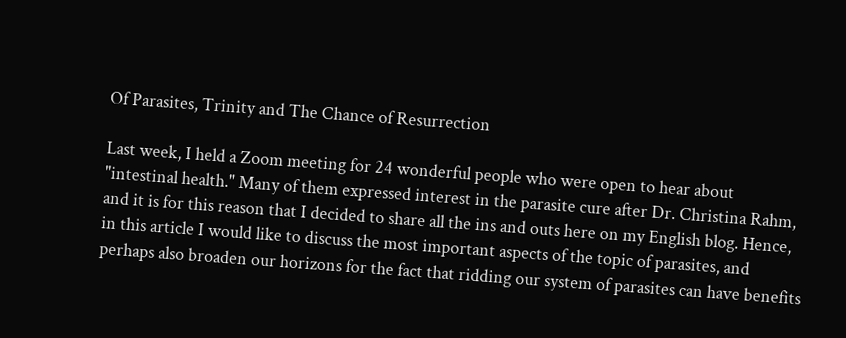Of Parasites, Trinity and The Chance of Resurrection

Last week, I held a Zoom meeting for 24 wonderful people who were open to hear about "intestinal health." Many of them expressed interest in the parasite cure after Dr. Christina Rahm, and it is for this reason that I decided to share all the ins and outs here on my English blog. Hence, in this article I would like to discuss the most important aspects of the topic of parasites, and perhaps also broaden our horizons for the fact that ridding our system of parasites can have benefits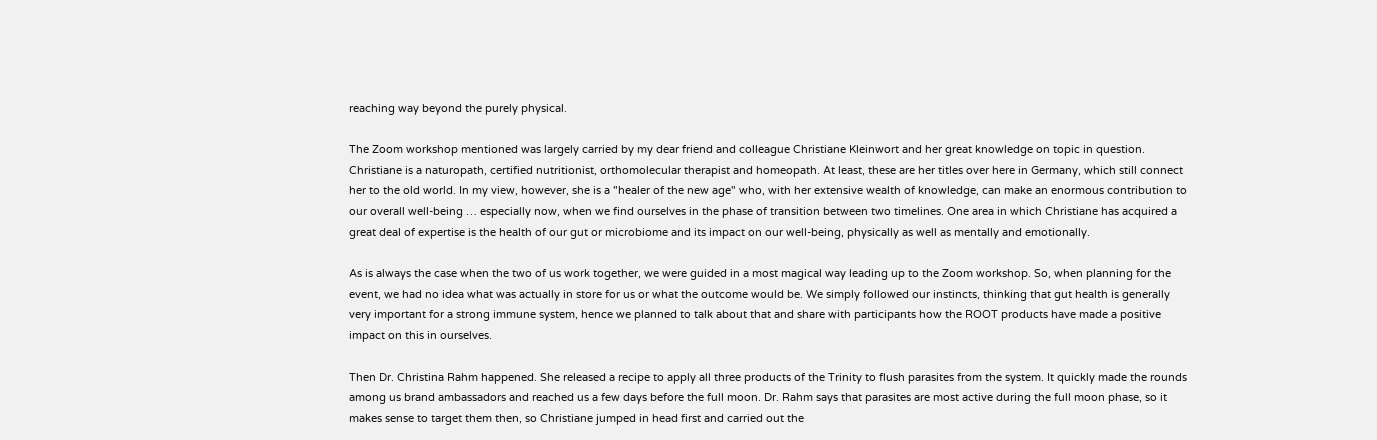reaching way beyond the purely physical.

The Zoom workshop mentioned was largely carried by my dear friend and colleague Christiane Kleinwort and her great knowledge on topic in question. Christiane is a naturopath, certified nutritionist, orthomolecular therapist and homeopath. At least, these are her titles over here in Germany, which still connect her to the old world. In my view, however, she is a "healer of the new age" who, with her extensive wealth of knowledge, can make an enormous contribution to our overall well-being … especially now, when we find ourselves in the phase of transition between two timelines. One area in which Christiane has acquired a great deal of expertise is the health of our gut or microbiome and its impact on our well-being, physically as well as mentally and emotionally.

As is always the case when the two of us work together, we were guided in a most magical way leading up to the Zoom workshop. So, when planning for the event, we had no idea what was actually in store for us or what the outcome would be. We simply followed our instincts, thinking that gut health is generally very important for a strong immune system, hence we planned to talk about that and share with participants how the ROOT products have made a positive impact on this in ourselves.

Then Dr. Christina Rahm happened. She released a recipe to apply all three products of the Trinity to flush parasites from the system. It quickly made the rounds among us brand ambassadors and reached us a few days before the full moon. Dr. Rahm says that parasites are most active during the full moon phase, so it makes sense to target them then, so Christiane jumped in head first and carried out the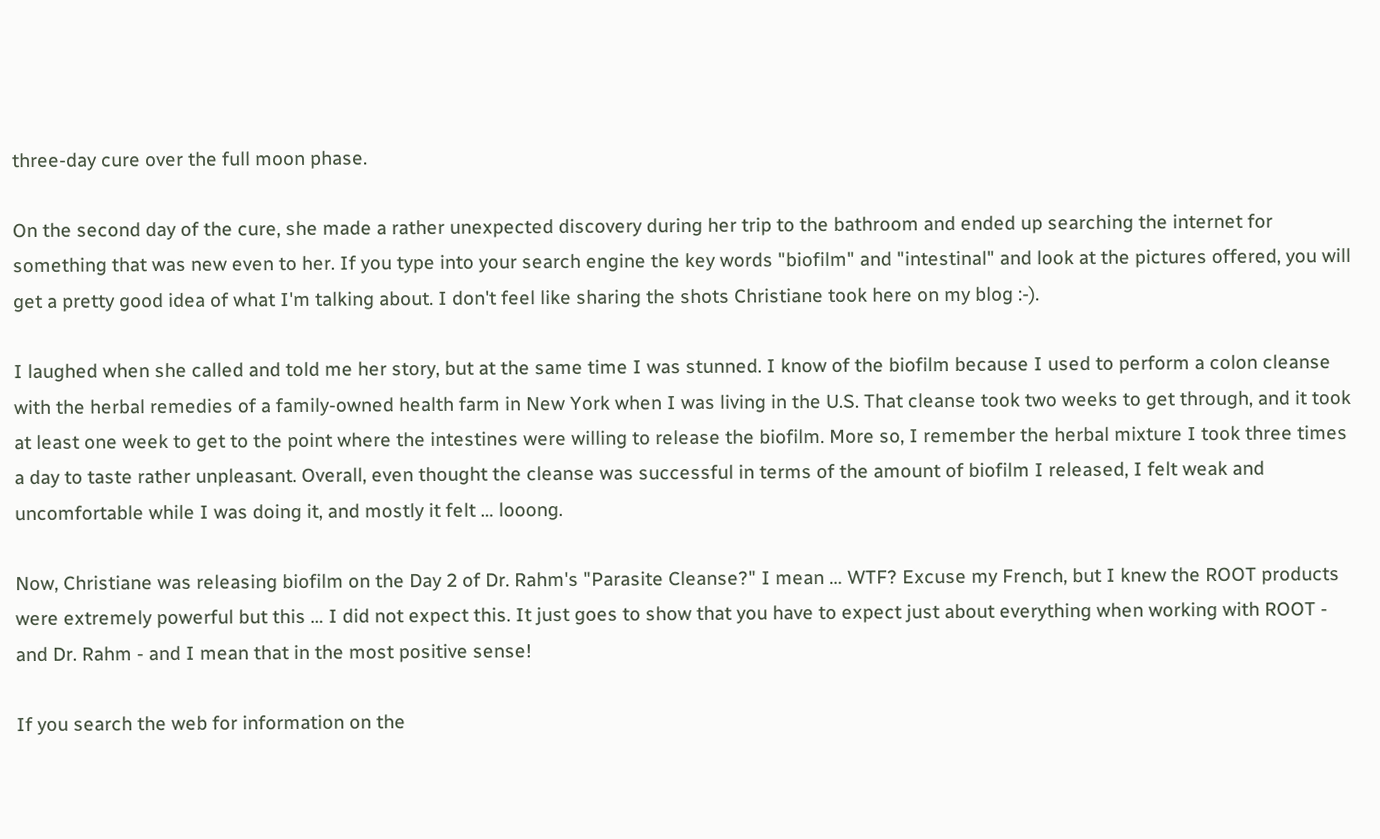three-day cure over the full moon phase.

On the second day of the cure, she made a rather unexpected discovery during her trip to the bathroom and ended up searching the internet for something that was new even to her. If you type into your search engine the key words "biofilm" and "intestinal" and look at the pictures offered, you will get a pretty good idea of what I'm talking about. I don't feel like sharing the shots Christiane took here on my blog :-).

I laughed when she called and told me her story, but at the same time I was stunned. I know of the biofilm because I used to perform a colon cleanse with the herbal remedies of a family-owned health farm in New York when I was living in the U.S. That cleanse took two weeks to get through, and it took at least one week to get to the point where the intestines were willing to release the biofilm. More so, I remember the herbal mixture I took three times a day to taste rather unpleasant. Overall, even thought the cleanse was successful in terms of the amount of biofilm I released, I felt weak and uncomfortable while I was doing it, and mostly it felt … looong.

Now, Christiane was releasing biofilm on the Day 2 of Dr. Rahm's "Parasite Cleanse?" I mean … WTF? Excuse my French, but I knew the ROOT products were extremely powerful but this … I did not expect this. It just goes to show that you have to expect just about everything when working with ROOT - and Dr. Rahm - and I mean that in the most positive sense!

If you search the web for information on the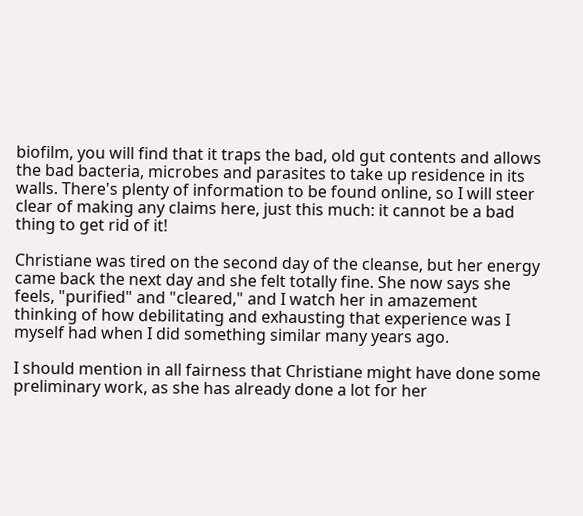biofilm, you will find that it traps the bad, old gut contents and allows the bad bacteria, microbes and parasites to take up residence in its walls. There's plenty of information to be found online, so I will steer clear of making any claims here, just this much: it cannot be a bad thing to get rid of it!

Christiane was tired on the second day of the cleanse, but her energy came back the next day and she felt totally fine. She now says she feels, "purified" and "cleared," and I watch her in amazement thinking of how debilitating and exhausting that experience was I myself had when I did something similar many years ago.

I should mention in all fairness that Christiane might have done some preliminary work, as she has already done a lot for her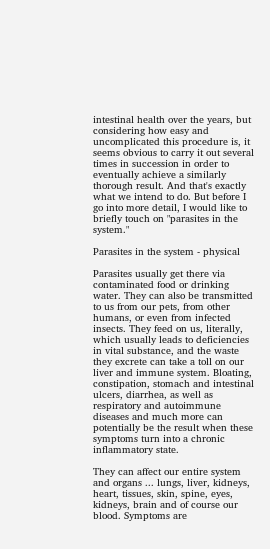intestinal health over the years, but considering how easy and uncomplicated this procedure is, it seems obvious to carry it out several times in succession in order to eventually achieve a similarly thorough result. And that's exactly what we intend to do. But before I go into more detail, I would like to briefly touch on "parasites in the system."

Parasites in the system - physical

Parasites usually get there via contaminated food or drinking water. They can also be transmitted to us from our pets, from other humans, or even from infected insects. They feed on us, literally, which usually leads to deficiencies in vital substance, and the waste they excrete can take a toll on our liver and immune system. Bloating, constipation, stomach and intestinal ulcers, diarrhea, as well as respiratory and autoimmune diseases and much more can potentially be the result when these symptoms turn into a chronic inflammatory state.

They can affect our entire system and organs ... lungs, liver, kidneys, heart, tissues, skin, spine, eyes, kidneys, brain and of course our blood. Symptoms are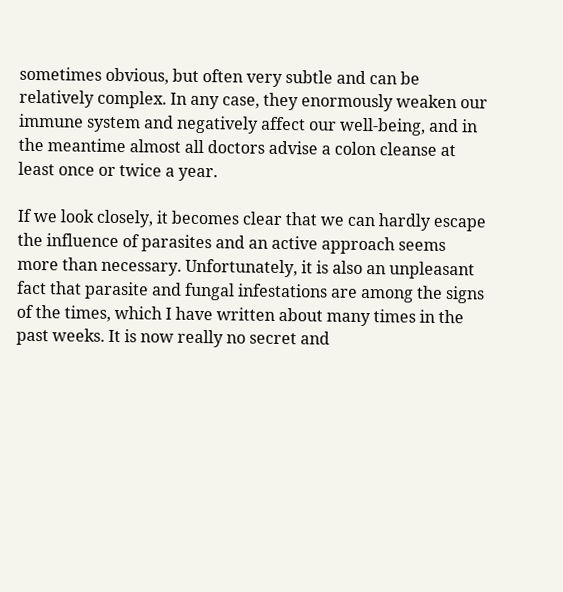sometimes obvious, but often very subtle and can be relatively complex. In any case, they enormously weaken our immune system and negatively affect our well-being, and in the meantime almost all doctors advise a colon cleanse at least once or twice a year.

If we look closely, it becomes clear that we can hardly escape the influence of parasites and an active approach seems more than necessary. Unfortunately, it is also an unpleasant fact that parasite and fungal infestations are among the signs of the times, which I have written about many times in the past weeks. It is now really no secret and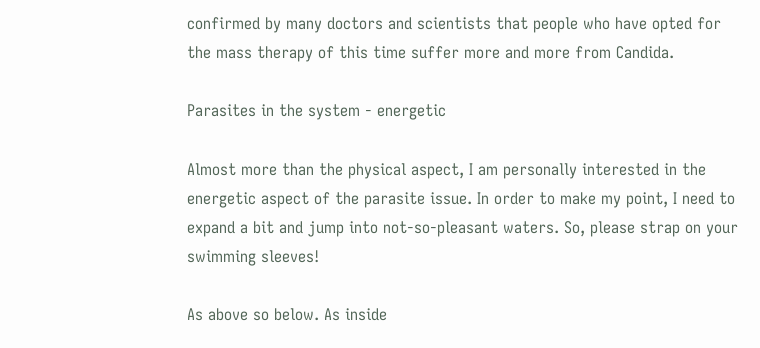confirmed by many doctors and scientists that people who have opted for the mass therapy of this time suffer more and more from Candida.

Parasites in the system - energetic

Almost more than the physical aspect, I am personally interested in the energetic aspect of the parasite issue. In order to make my point, I need to expand a bit and jump into not-so-pleasant waters. So, please strap on your swimming sleeves!

As above so below. As inside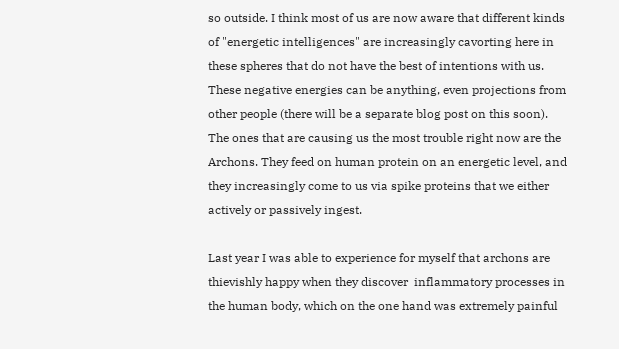so outside. I think most of us are now aware that different kinds of "energetic intelligences" are increasingly cavorting here in these spheres that do not have the best of intentions with us. These negative energies can be anything, even projections from other people (there will be a separate blog post on this soon). The ones that are causing us the most trouble right now are the Archons. They feed on human protein on an energetic level, and they increasingly come to us via spike proteins that we either actively or passively ingest.

Last year I was able to experience for myself that archons are thievishly happy when they discover  inflammatory processes in the human body, which on the one hand was extremely painful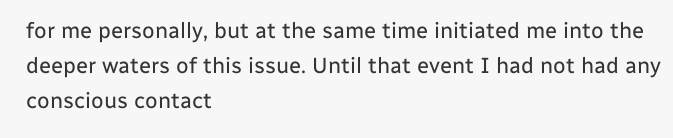for me personally, but at the same time initiated me into the deeper waters of this issue. Until that event I had not had any conscious contact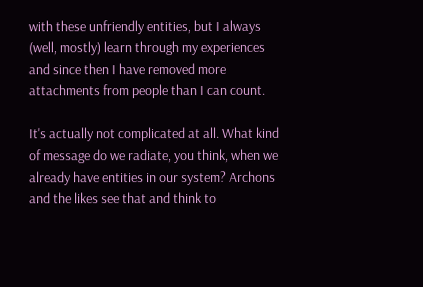with these unfriendly entities, but I always (well, mostly) learn through my experiences and since then I have removed more attachments from people than I can count.

It's actually not complicated at all. What kind of message do we radiate, you think, when we already have entities in our system? Archons and the likes see that and think to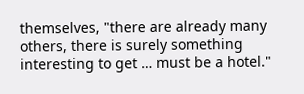themselves, "there are already many others, there is surely something interesting to get … must be a hotel."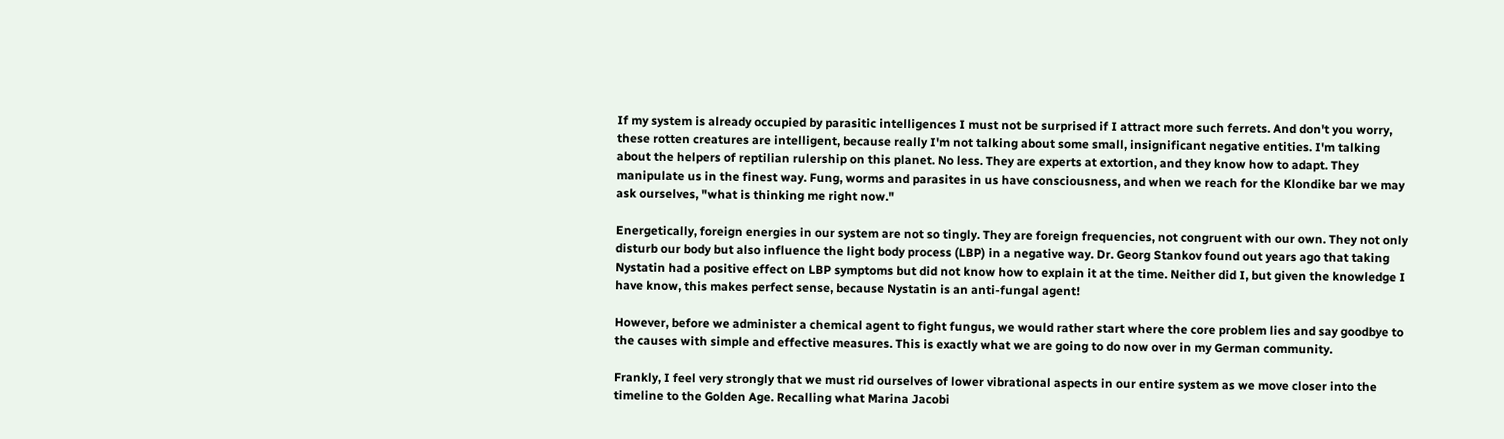If my system is already occupied by parasitic intelligences I must not be surprised if I attract more such ferrets. And don't you worry, these rotten creatures are intelligent, because really I'm not talking about some small, insignificant negative entities. I'm talking about the helpers of reptilian rulership on this planet. No less. They are experts at extortion, and they know how to adapt. They manipulate us in the finest way. Fung, worms and parasites in us have consciousness, and when we reach for the Klondike bar we may ask ourselves, "what is thinking me right now."

Energetically, foreign energies in our system are not so tingly. They are foreign frequencies, not congruent with our own. They not only disturb our body but also influence the light body process (LBP) in a negative way. Dr. Georg Stankov found out years ago that taking Nystatin had a positive effect on LBP symptoms but did not know how to explain it at the time. Neither did I, but given the knowledge I have know, this makes perfect sense, because Nystatin is an anti-fungal agent!

However, before we administer a chemical agent to fight fungus, we would rather start where the core problem lies and say goodbye to the causes with simple and effective measures. This is exactly what we are going to do now over in my German community.

Frankly, I feel very strongly that we must rid ourselves of lower vibrational aspects in our entire system as we move closer into the timeline to the Golden Age. Recalling what Marina Jacobi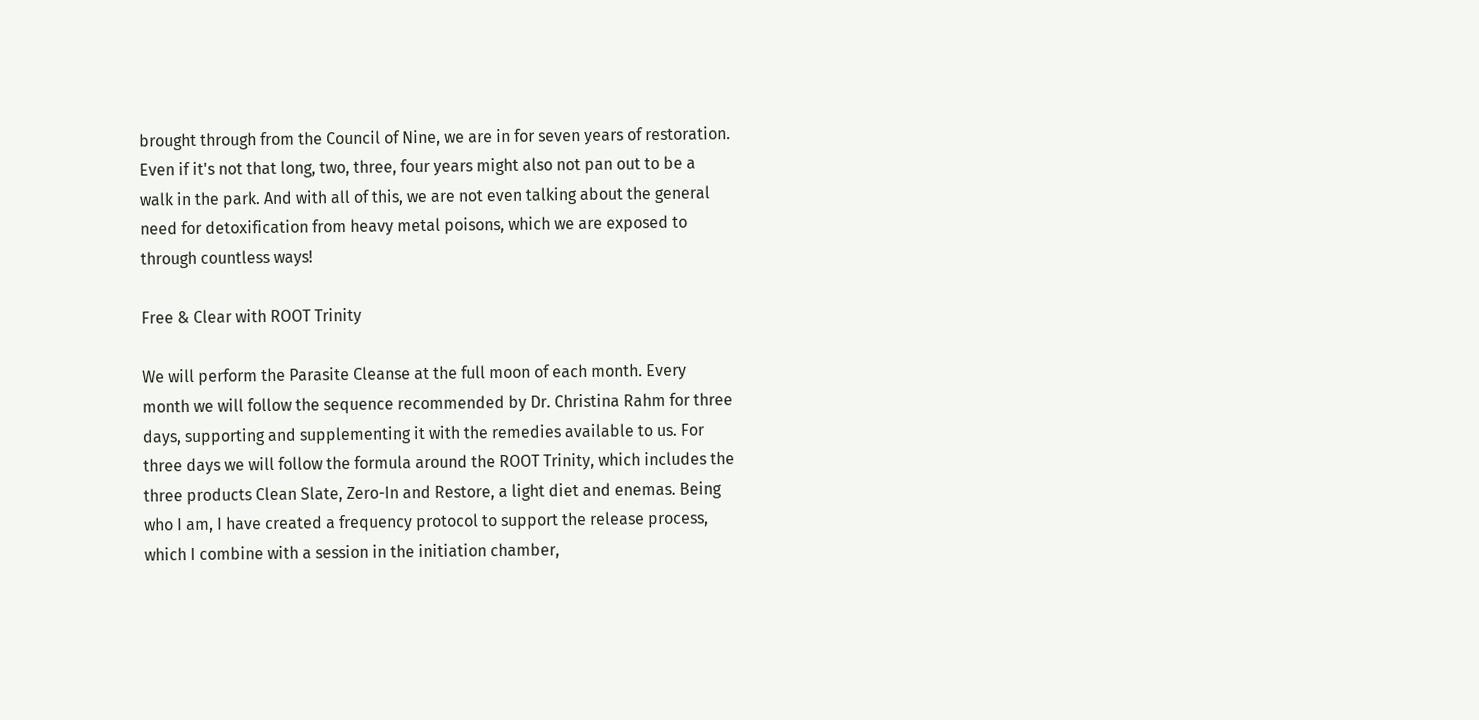brought through from the Council of Nine, we are in for seven years of restoration. Even if it's not that long, two, three, four years might also not pan out to be a walk in the park. And with all of this, we are not even talking about the general need for detoxification from heavy metal poisons, which we are exposed to through countless ways!

Free & Clear with ROOT Trinity

We will perform the Parasite Cleanse at the full moon of each month. Every month we will follow the sequence recommended by Dr. Christina Rahm for three days, supporting and supplementing it with the remedies available to us. For three days we will follow the formula around the ROOT Trinity, which includes the three products Clean Slate, Zero-In and Restore, a light diet and enemas. Being who I am, I have created a frequency protocol to support the release process, which I combine with a session in the initiation chamber,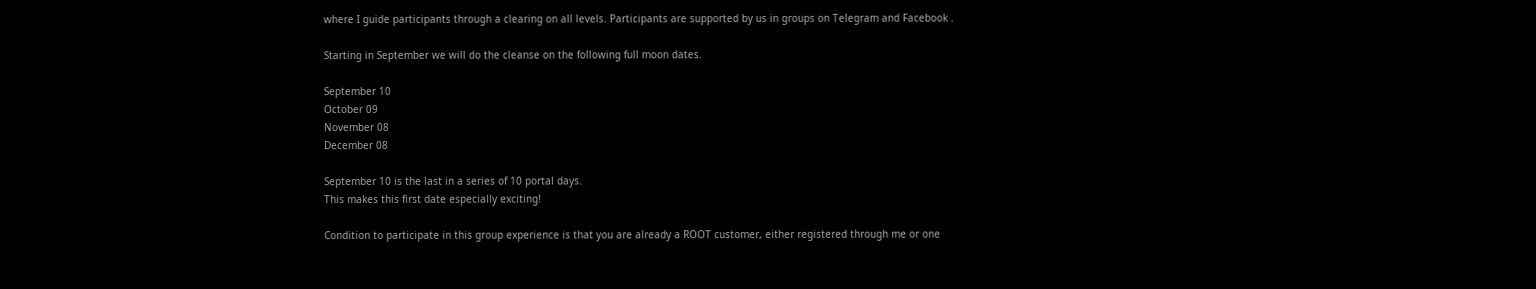where I guide participants through a clearing on all levels. Participants are supported by us in groups on Telegram and Facebook .

Starting in September we will do the cleanse on the following full moon dates.

September 10
October 09
November 08
December 08

September 10 is the last in a series of 10 portal days.
This makes this first date especially exciting!

Condition to participate in this group experience is that you are already a ROOT customer, either registered through me or one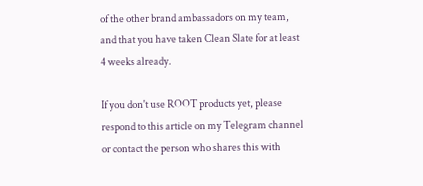of the other brand ambassadors on my team, and that you have taken Clean Slate for at least 4 weeks already.

If you don't use ROOT products yet, please respond to this article on my Telegram channel or contact the person who shares this with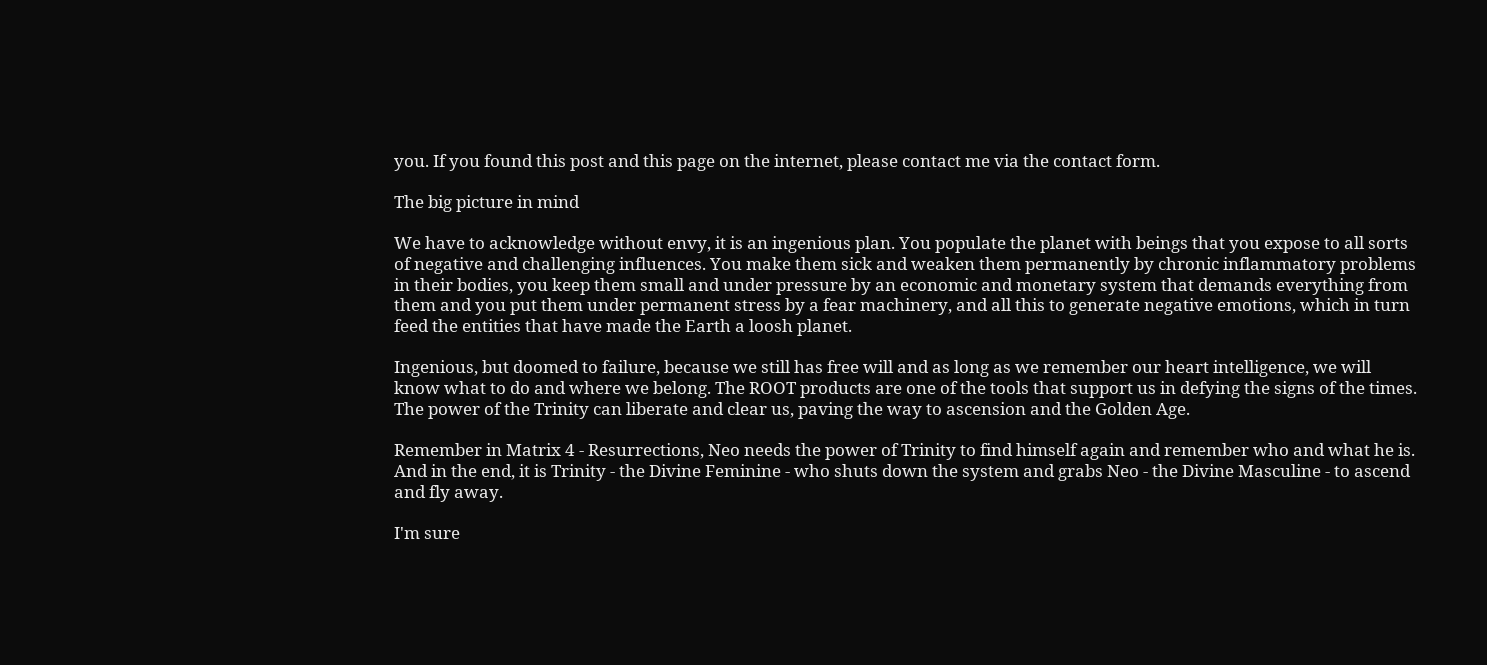you. If you found this post and this page on the internet, please contact me via the contact form.

The big picture in mind

We have to acknowledge without envy, it is an ingenious plan. You populate the planet with beings that you expose to all sorts of negative and challenging influences. You make them sick and weaken them permanently by chronic inflammatory problems in their bodies, you keep them small and under pressure by an economic and monetary system that demands everything from them and you put them under permanent stress by a fear machinery, and all this to generate negative emotions, which in turn feed the entities that have made the Earth a loosh planet.

Ingenious, but doomed to failure, because we still has free will and as long as we remember our heart intelligence, we will know what to do and where we belong. The ROOT products are one of the tools that support us in defying the signs of the times. The power of the Trinity can liberate and clear us, paving the way to ascension and the Golden Age.

Remember in Matrix 4 - Resurrections, Neo needs the power of Trinity to find himself again and remember who and what he is. And in the end, it is Trinity - the Divine Feminine - who shuts down the system and grabs Neo - the Divine Masculine - to ascend and fly away.

I'm sure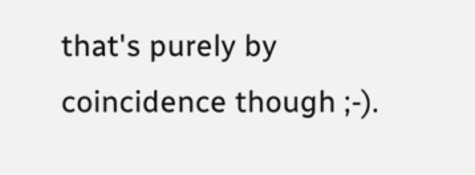that's purely by coincidence though ;-).